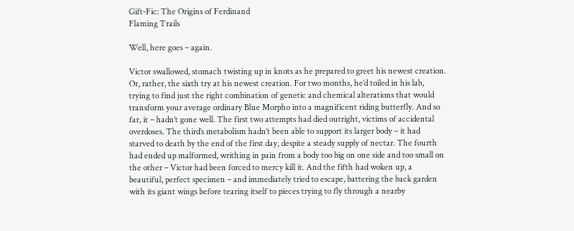Gift-Fic: The Origins of Ferdinand
Flaming Trails

Well, here goes – again.

Victor swallowed, stomach twisting up in knots as he prepared to greet his newest creation. Or, rather, the sixth try at his newest creation. For two months, he’d toiled in his lab, trying to find just the right combination of genetic and chemical alterations that would transform your average ordinary Blue Morpho into a magnificent riding butterfly. And so far, it – hadn’t gone well. The first two attempts had died outright, victims of accidental overdoses. The third’s metabolism hadn’t been able to support its larger body – it had starved to death by the end of the first day, despite a steady supply of nectar. The fourth had ended up malformed, writhing in pain from a body too big on one side and too small on the other – Victor had been forced to mercy kill it. And the fifth had woken up, a beautiful, perfect specimen – and immediately tried to escape, battering the back garden with its giant wings before tearing itself to pieces trying to fly through a nearby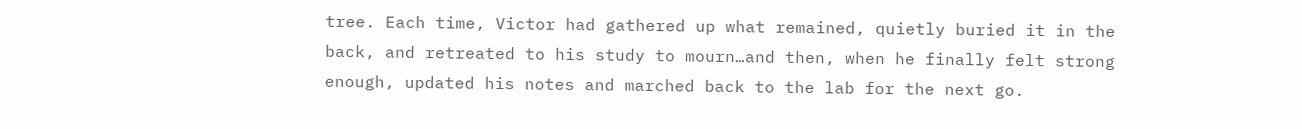tree. Each time, Victor had gathered up what remained, quietly buried it in the back, and retreated to his study to mourn…and then, when he finally felt strong enough, updated his notes and marched back to the lab for the next go.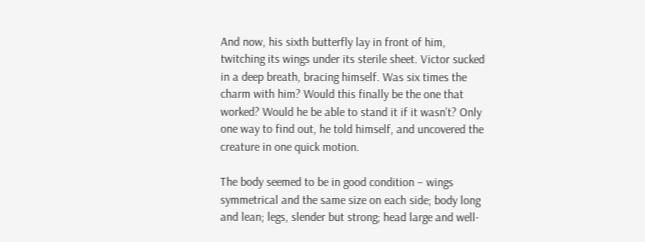And now, his sixth butterfly lay in front of him, twitching its wings under its sterile sheet. Victor sucked in a deep breath, bracing himself. Was six times the charm with him? Would this finally be the one that worked? Would he be able to stand it if it wasn’t? Only one way to find out, he told himself, and uncovered the creature in one quick motion.

The body seemed to be in good condition – wings symmetrical and the same size on each side; body long and lean; legs, slender but strong; head large and well-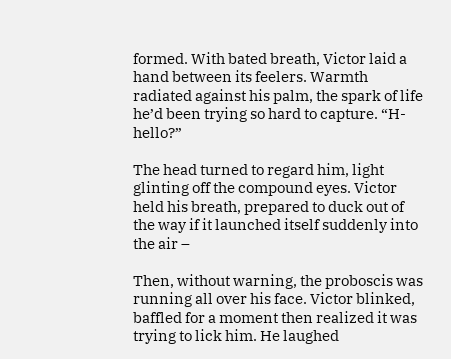formed. With bated breath, Victor laid a hand between its feelers. Warmth radiated against his palm, the spark of life he’d been trying so hard to capture. “H-hello?”

The head turned to regard him, light glinting off the compound eyes. Victor held his breath, prepared to duck out of the way if it launched itself suddenly into the air –

Then, without warning, the proboscis was running all over his face. Victor blinked, baffled for a moment then realized it was trying to lick him. He laughed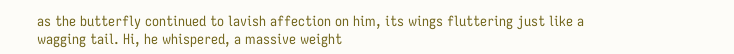as the butterfly continued to lavish affection on him, its wings fluttering just like a wagging tail. Hi, he whispered, a massive weight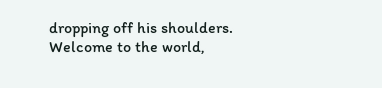dropping off his shoulders. Welcome to the world,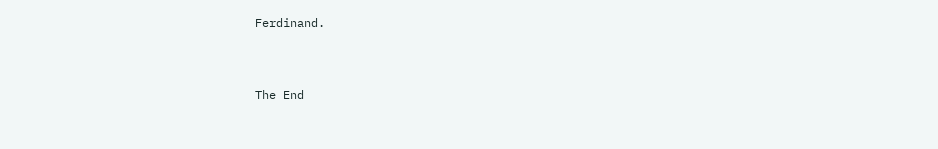Ferdinand.


The End